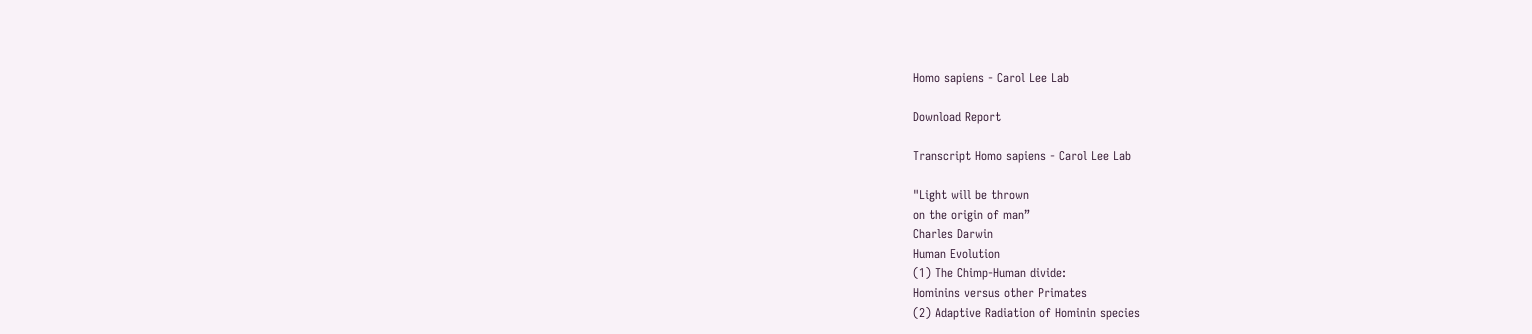Homo sapiens - Carol Lee Lab

Download Report

Transcript Homo sapiens - Carol Lee Lab

"Light will be thrown
on the origin of man”
Charles Darwin
Human Evolution
(1) The Chimp-Human divide:
Hominins versus other Primates
(2) Adaptive Radiation of Hominin species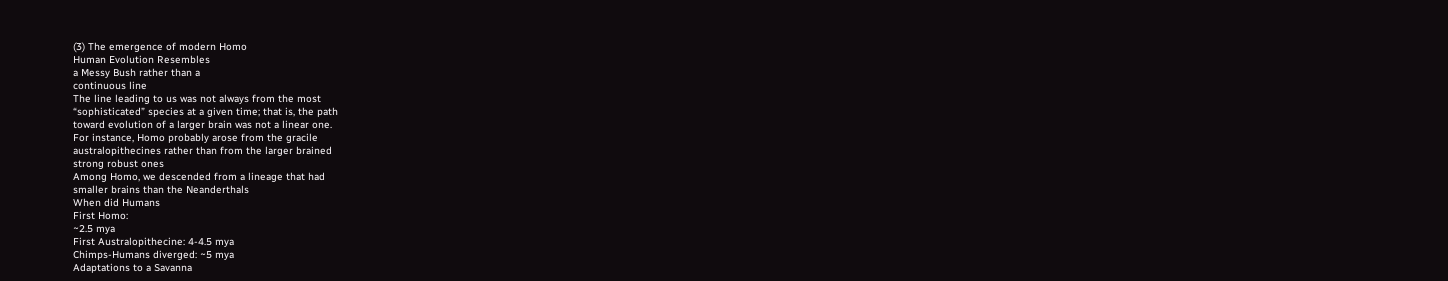(3) The emergence of modern Homo
Human Evolution Resembles
a Messy Bush rather than a
continuous line
The line leading to us was not always from the most
“sophisticated” species at a given time; that is, the path
toward evolution of a larger brain was not a linear one.
For instance, Homo probably arose from the gracile
australopithecines rather than from the larger brained
strong robust ones
Among Homo, we descended from a lineage that had
smaller brains than the Neanderthals
When did Humans
First Homo:
~2.5 mya
First Australopithecine: 4-4.5 mya
Chimps-Humans diverged: ~5 mya
Adaptations to a Savanna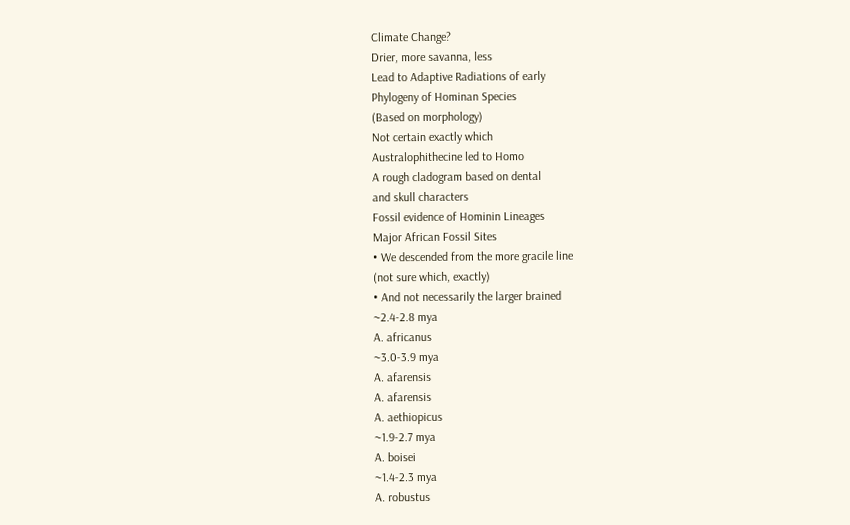Climate Change?
Drier, more savanna, less
Lead to Adaptive Radiations of early
Phylogeny of Hominan Species
(Based on morphology)
Not certain exactly which
Australophithecine led to Homo
A rough cladogram based on dental
and skull characters
Fossil evidence of Hominin Lineages
Major African Fossil Sites
• We descended from the more gracile line
(not sure which, exactly)
• And not necessarily the larger brained
~2.4-2.8 mya
A. africanus
~3.0-3.9 mya
A. afarensis
A. afarensis
A. aethiopicus
~1.9-2.7 mya
A. boisei
~1.4-2.3 mya
A. robustus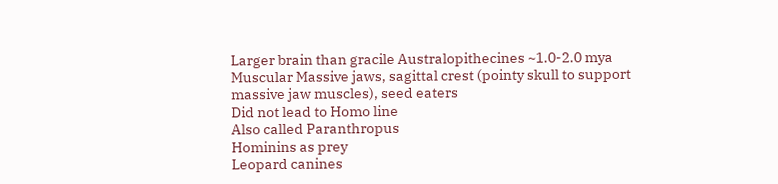Larger brain than gracile Australopithecines ~1.0-2.0 mya
Muscular Massive jaws, sagittal crest (pointy skull to support
massive jaw muscles), seed eaters
Did not lead to Homo line
Also called Paranthropus
Hominins as prey
Leopard canines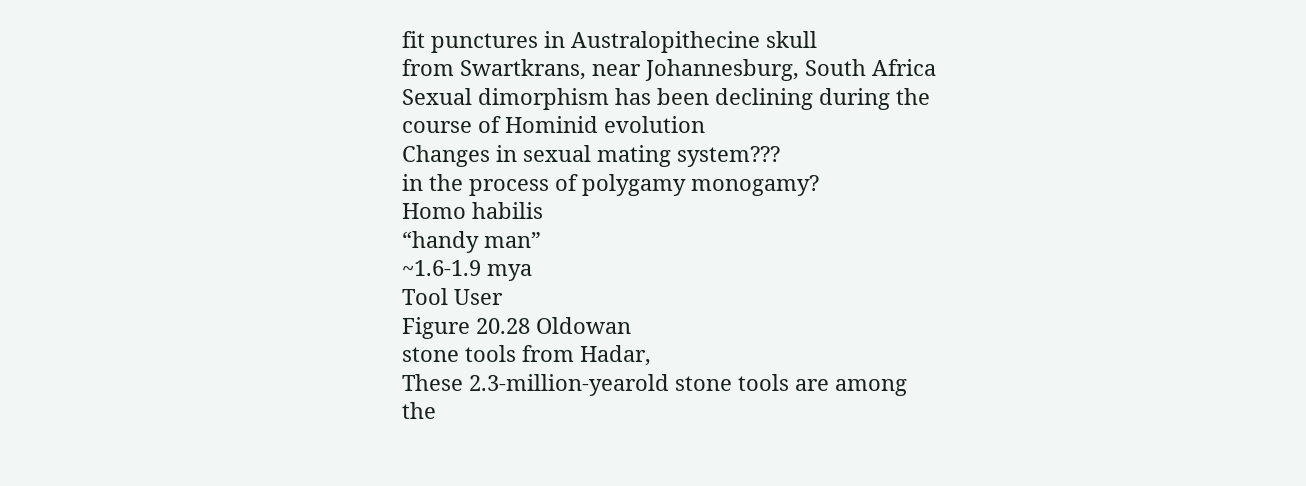fit punctures in Australopithecine skull
from Swartkrans, near Johannesburg, South Africa
Sexual dimorphism has been declining during the
course of Hominid evolution
Changes in sexual mating system???
in the process of polygamy monogamy?
Homo habilis
“handy man”
~1.6-1.9 mya
Tool User
Figure 20.28 Oldowan
stone tools from Hadar,
These 2.3-million-yearold stone tools are among
the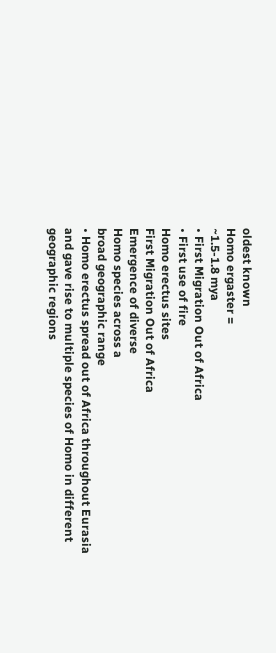oldest known
Homo ergaster =
~1.5-1.8 mya
• First Migration Out of Africa
• First use of fire
Homo erectus sites
First Migration Out of Africa
Emergence of diverse
Homo species across a
broad geographic range
• Homo erectus spread out of Africa throughout Eurasia
and gave rise to multiple species of Homo in different
geographic regions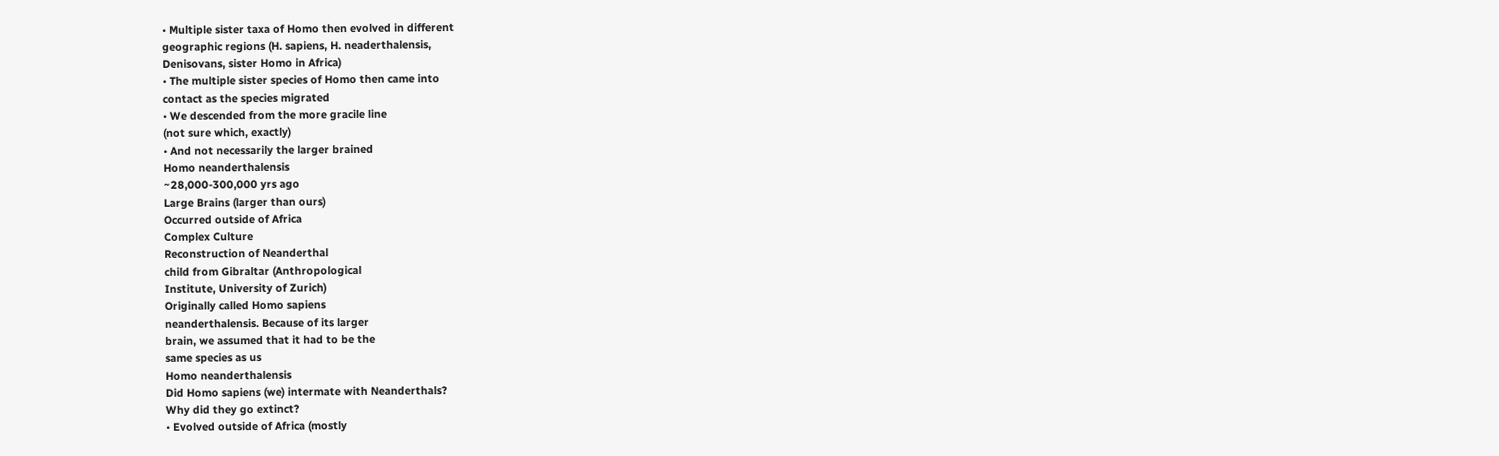• Multiple sister taxa of Homo then evolved in different
geographic regions (H. sapiens, H. neaderthalensis,
Denisovans, sister Homo in Africa)
• The multiple sister species of Homo then came into
contact as the species migrated
• We descended from the more gracile line
(not sure which, exactly)
• And not necessarily the larger brained
Homo neanderthalensis
~28,000-300,000 yrs ago
Large Brains (larger than ours)
Occurred outside of Africa
Complex Culture
Reconstruction of Neanderthal
child from Gibraltar (Anthropological
Institute, University of Zurich)
Originally called Homo sapiens
neanderthalensis. Because of its larger
brain, we assumed that it had to be the
same species as us
Homo neanderthalensis
Did Homo sapiens (we) intermate with Neanderthals?
Why did they go extinct?
• Evolved outside of Africa (mostly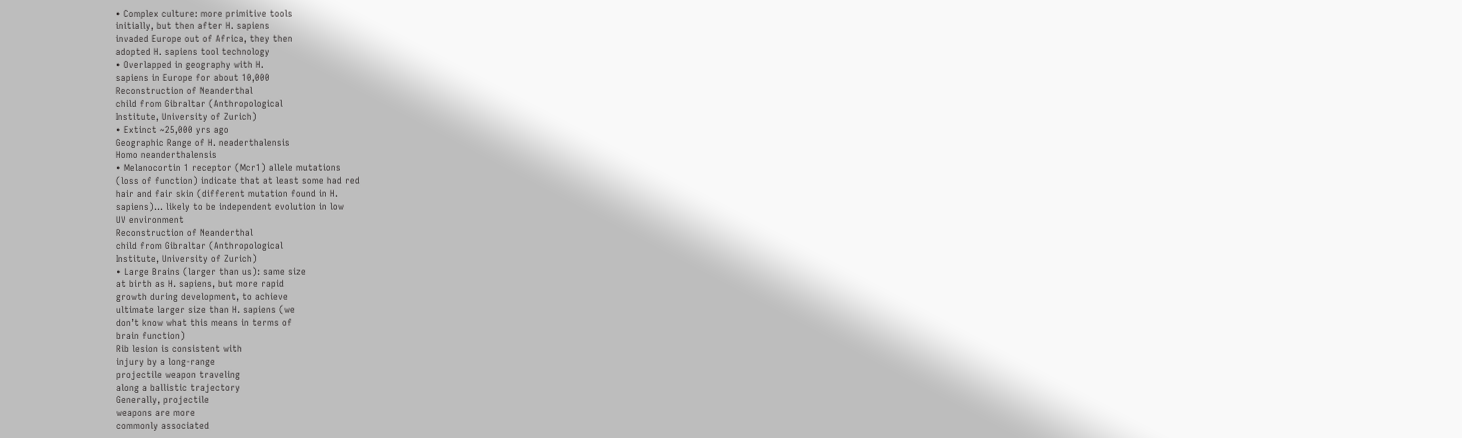• Complex culture: more primitive tools
initially, but then after H. sapiens
invaded Europe out of Africa, they then
adopted H. sapiens tool technology
• Overlapped in geography with H.
sapiens in Europe for about 10,000
Reconstruction of Neanderthal
child from Gibraltar (Anthropological
Institute, University of Zurich)
• Extinct ~25,000 yrs ago
Geographic Range of H. neaderthalensis
Homo neanderthalensis
• Melanocortin 1 receptor (Mcr1) allele mutations
(loss of function) indicate that at least some had red
hair and fair skin (different mutation found in H.
sapiens)… likely to be independent evolution in low
UV environment
Reconstruction of Neanderthal
child from Gibraltar (Anthropological
Institute, University of Zurich)
• Large Brains (larger than us): same size
at birth as H. sapiens, but more rapid
growth during development, to achieve
ultimate larger size than H. sapiens (we
don’t know what this means in terms of
brain function)
Rib lesion is consistent with
injury by a long-range
projectile weapon traveling
along a ballistic trajectory
Generally, projectile
weapons are more
commonly associated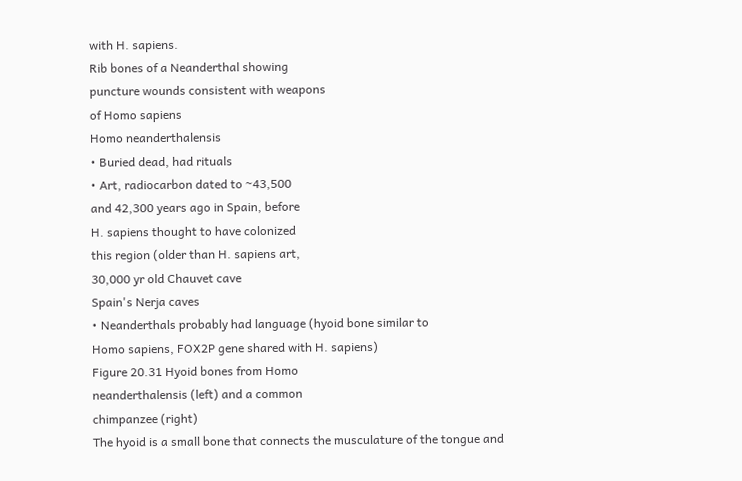with H. sapiens.
Rib bones of a Neanderthal showing
puncture wounds consistent with weapons
of Homo sapiens
Homo neanderthalensis
• Buried dead, had rituals
• Art, radiocarbon dated to ~43,500
and 42,300 years ago in Spain, before
H. sapiens thought to have colonized
this region (older than H. sapiens art,
30,000 yr old Chauvet cave
Spain's Nerja caves
• Neanderthals probably had language (hyoid bone similar to
Homo sapiens, FOX2P gene shared with H. sapiens)
Figure 20.31 Hyoid bones from Homo
neanderthalensis (left) and a common
chimpanzee (right)
The hyoid is a small bone that connects the musculature of the tongue and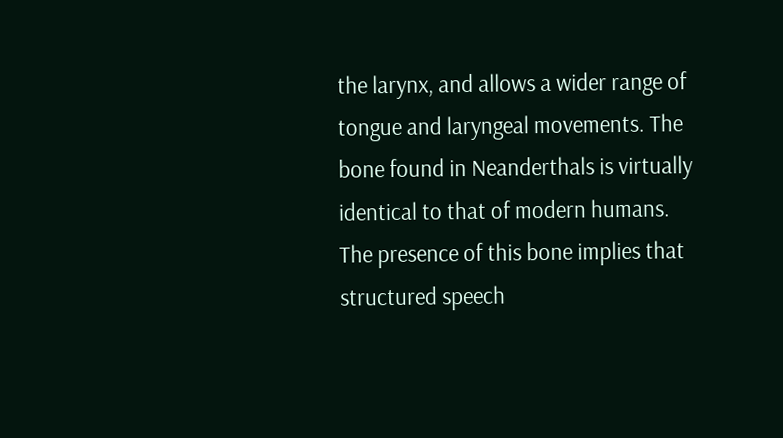the larynx, and allows a wider range of tongue and laryngeal movements. The
bone found in Neanderthals is virtually identical to that of modern humans.
The presence of this bone implies that structured speech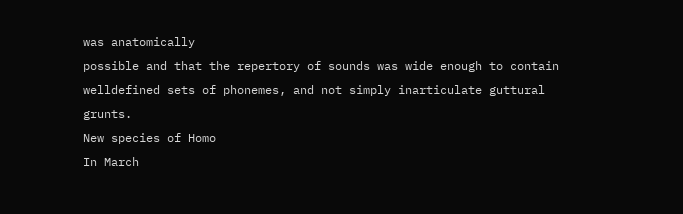was anatomically
possible and that the repertory of sounds was wide enough to contain welldefined sets of phonemes, and not simply inarticulate guttural grunts.
New species of Homo
In March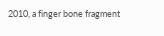2010, a finger bone fragment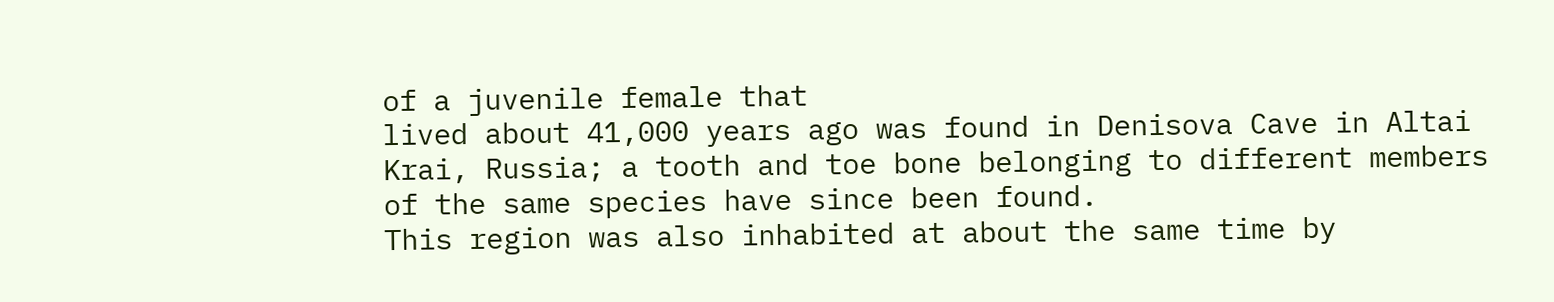of a juvenile female that
lived about 41,000 years ago was found in Denisova Cave in Altai
Krai, Russia; a tooth and toe bone belonging to different members
of the same species have since been found.
This region was also inhabited at about the same time by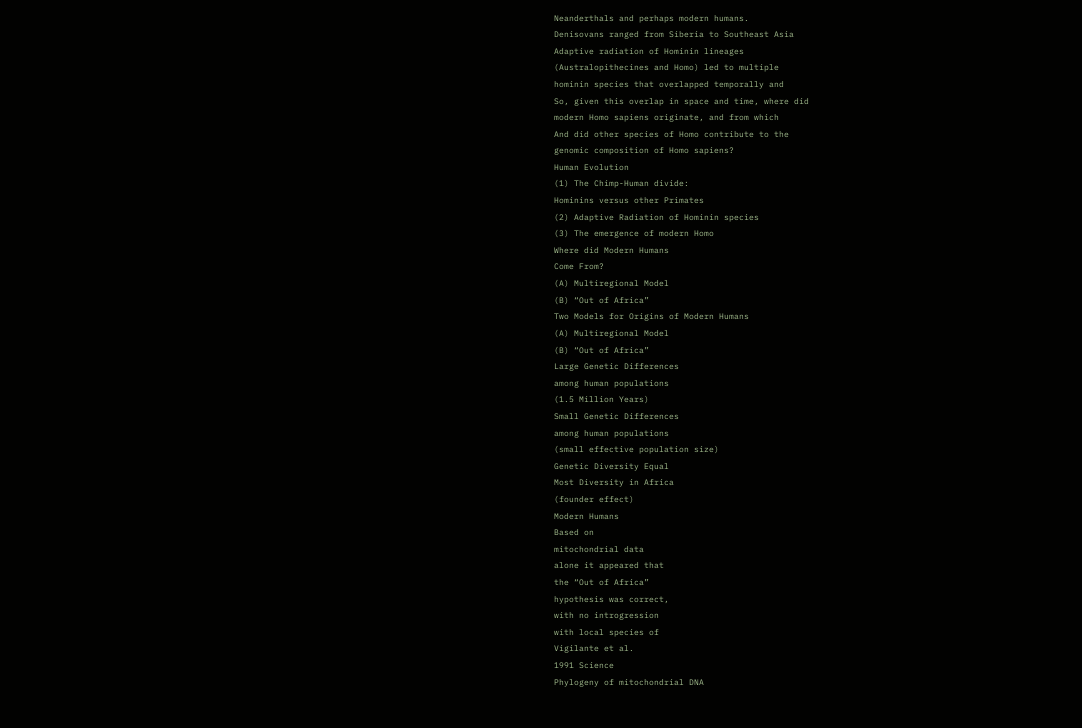Neanderthals and perhaps modern humans.
Denisovans ranged from Siberia to Southeast Asia
Adaptive radiation of Hominin lineages
(Australopithecines and Homo) led to multiple
hominin species that overlapped temporally and
So, given this overlap in space and time, where did
modern Homo sapiens originate, and from which
And did other species of Homo contribute to the
genomic composition of Homo sapiens?
Human Evolution
(1) The Chimp-Human divide:
Hominins versus other Primates
(2) Adaptive Radiation of Hominin species
(3) The emergence of modern Homo
Where did Modern Humans
Come From?
(A) Multiregional Model
(B) “Out of Africa”
Two Models for Origins of Modern Humans
(A) Multiregional Model
(B) “Out of Africa”
Large Genetic Differences
among human populations
(1.5 Million Years)
Small Genetic Differences
among human populations
(small effective population size)
Genetic Diversity Equal
Most Diversity in Africa
(founder effect)
Modern Humans
Based on
mitochondrial data
alone it appeared that
the “Out of Africa”
hypothesis was correct,
with no introgression
with local species of
Vigilante et al.
1991 Science
Phylogeny of mitochondrial DNA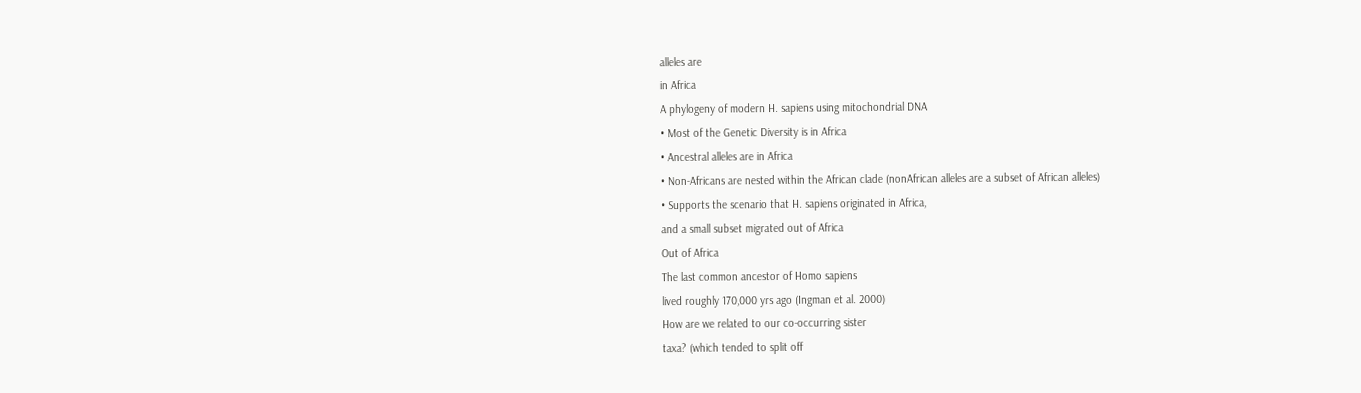alleles are
in Africa
A phylogeny of modern H. sapiens using mitochondrial DNA
• Most of the Genetic Diversity is in Africa
• Ancestral alleles are in Africa
• Non-Africans are nested within the African clade (nonAfrican alleles are a subset of African alleles)
• Supports the scenario that H. sapiens originated in Africa,
and a small subset migrated out of Africa
Out of Africa
The last common ancestor of Homo sapiens
lived roughly 170,000 yrs ago (Ingman et al. 2000)
How are we related to our co-occurring sister
taxa? (which tended to split off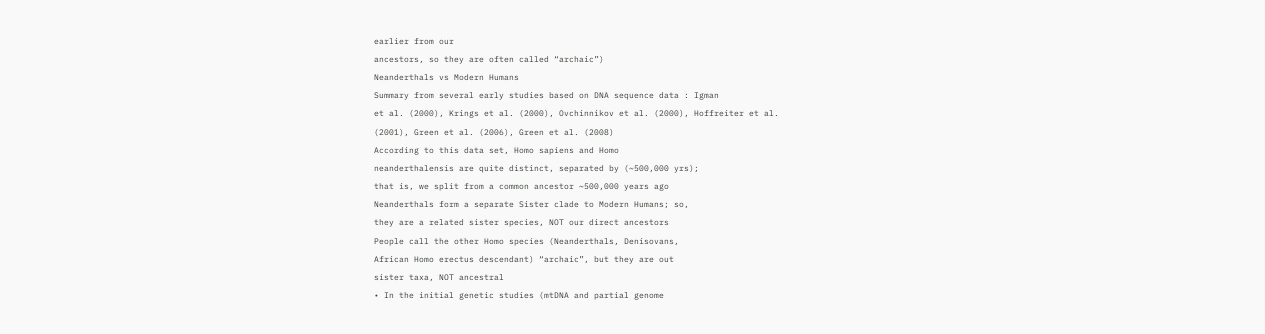earlier from our
ancestors, so they are often called “archaic”)
Neanderthals vs Modern Humans
Summary from several early studies based on DNA sequence data : Igman
et al. (2000), Krings et al. (2000), Ovchinnikov et al. (2000), Hoffreiter et al.
(2001), Green et al. (2006), Green et al. (2008)
According to this data set, Homo sapiens and Homo
neanderthalensis are quite distinct, separated by (~500,000 yrs);
that is, we split from a common ancestor ~500,000 years ago
Neanderthals form a separate Sister clade to Modern Humans; so,
they are a related sister species, NOT our direct ancestors
People call the other Homo species (Neanderthals, Denisovans,
African Homo erectus descendant) “archaic”, but they are out
sister taxa, NOT ancestral
• In the initial genetic studies (mtDNA and partial genome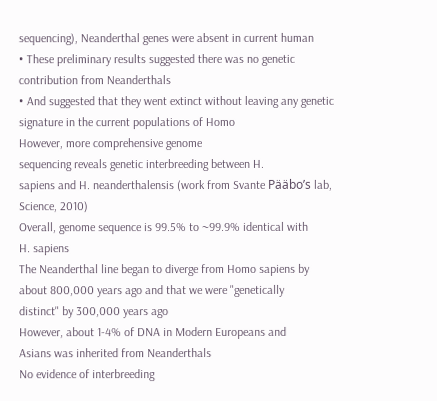sequencing), Neanderthal genes were absent in current human
• These preliminary results suggested there was no genetic
contribution from Neanderthals
• And suggested that they went extinct without leaving any genetic
signature in the current populations of Homo
However, more comprehensive genome
sequencing reveals genetic interbreeding between H.
sapiens and H. neanderthalensis (work from Svante Pääbo’s lab,
Science, 2010)
Overall, genome sequence is 99.5% to ~99.9% identical with
H. sapiens
The Neanderthal line began to diverge from Homo sapiens by
about 800,000 years ago and that we were "genetically
distinct" by 300,000 years ago
However, about 1-4% of DNA in Modern Europeans and
Asians was inherited from Neanderthals
No evidence of interbreeding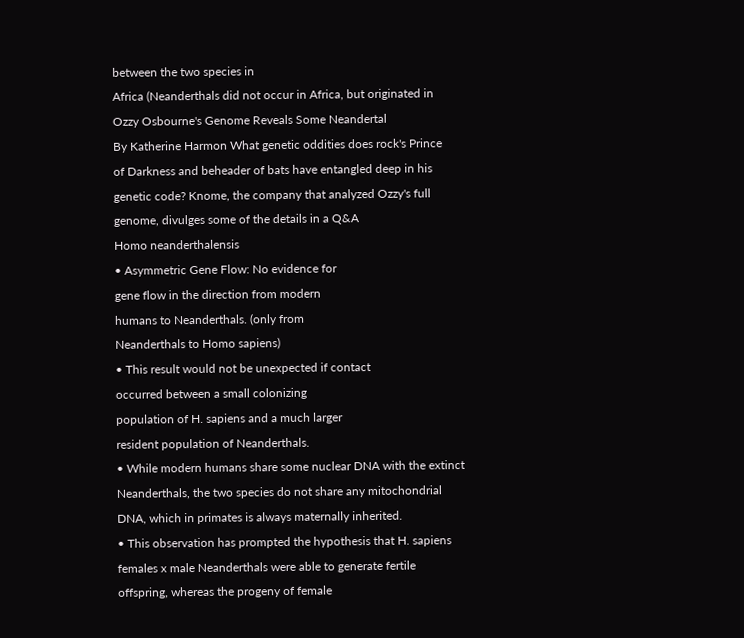between the two species in
Africa (Neanderthals did not occur in Africa, but originated in
Ozzy Osbourne's Genome Reveals Some Neandertal
By Katherine Harmon What genetic oddities does rock's Prince
of Darkness and beheader of bats have entangled deep in his
genetic code? Knome, the company that analyzed Ozzy's full
genome, divulges some of the details in a Q&A
Homo neanderthalensis
• Asymmetric Gene Flow: No evidence for
gene flow in the direction from modern
humans to Neanderthals. (only from
Neanderthals to Homo sapiens)
• This result would not be unexpected if contact
occurred between a small colonizing
population of H. sapiens and a much larger
resident population of Neanderthals.
• While modern humans share some nuclear DNA with the extinct
Neanderthals, the two species do not share any mitochondrial
DNA, which in primates is always maternally inherited.
• This observation has prompted the hypothesis that H. sapiens
females x male Neanderthals were able to generate fertile
offspring, whereas the progeny of female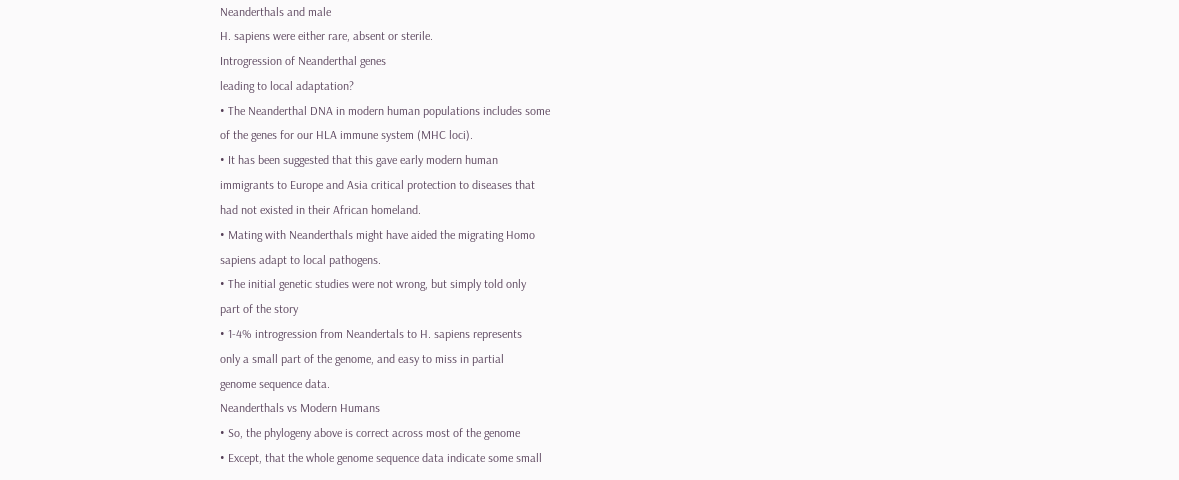Neanderthals and male
H. sapiens were either rare, absent or sterile.
Introgression of Neanderthal genes
leading to local adaptation?
• The Neanderthal DNA in modern human populations includes some
of the genes for our HLA immune system (MHC loci).
• It has been suggested that this gave early modern human
immigrants to Europe and Asia critical protection to diseases that
had not existed in their African homeland.
• Mating with Neanderthals might have aided the migrating Homo
sapiens adapt to local pathogens.
• The initial genetic studies were not wrong, but simply told only
part of the story
• 1-4% introgression from Neandertals to H. sapiens represents
only a small part of the genome, and easy to miss in partial
genome sequence data.
Neanderthals vs Modern Humans
• So, the phylogeny above is correct across most of the genome
• Except, that the whole genome sequence data indicate some small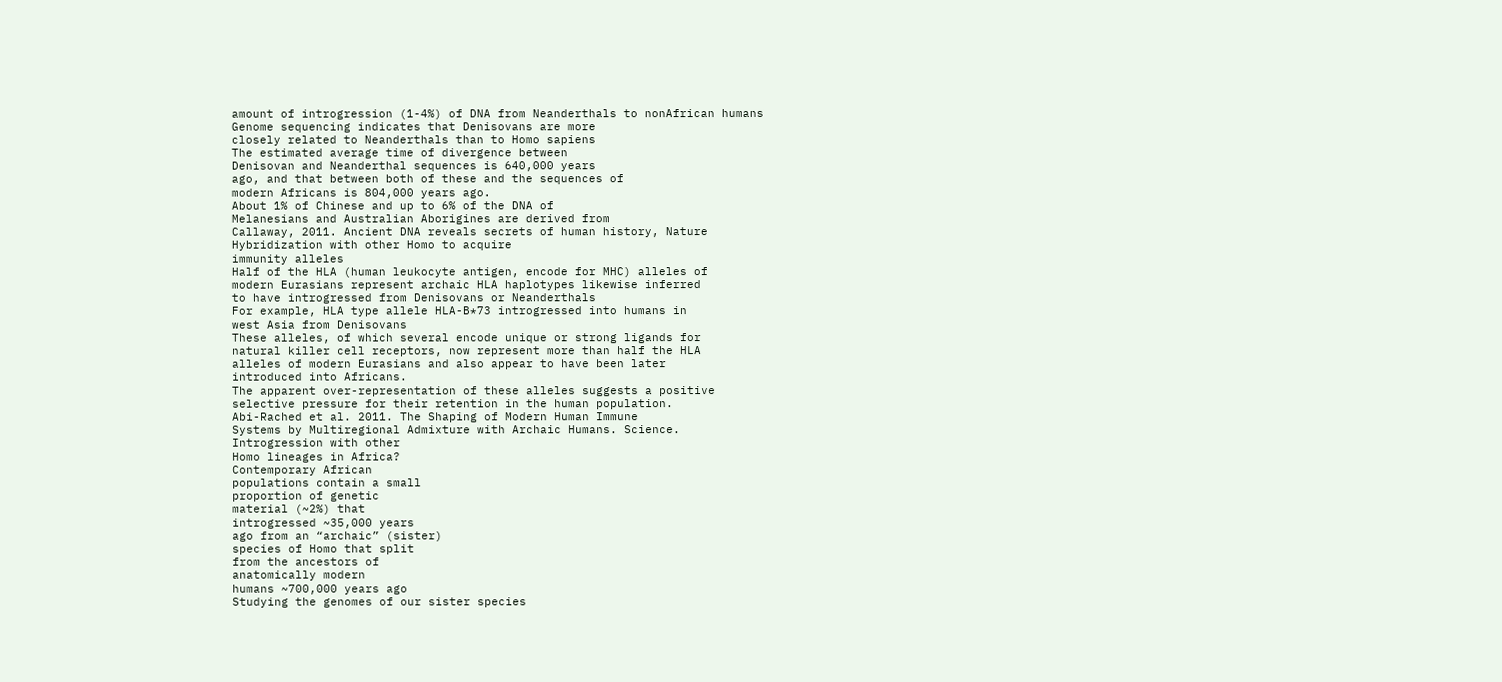amount of introgression (1-4%) of DNA from Neanderthals to nonAfrican humans
Genome sequencing indicates that Denisovans are more
closely related to Neanderthals than to Homo sapiens
The estimated average time of divergence between
Denisovan and Neanderthal sequences is 640,000 years
ago, and that between both of these and the sequences of
modern Africans is 804,000 years ago.
About 1% of Chinese and up to 6% of the DNA of
Melanesians and Australian Aborigines are derived from
Callaway, 2011. Ancient DNA reveals secrets of human history, Nature
Hybridization with other Homo to acquire
immunity alleles
Half of the HLA (human leukocyte antigen, encode for MHC) alleles of
modern Eurasians represent archaic HLA haplotypes likewise inferred
to have introgressed from Denisovans or Neanderthals
For example, HLA type allele HLA-B*73 introgressed into humans in
west Asia from Denisovans
These alleles, of which several encode unique or strong ligands for
natural killer cell receptors, now represent more than half the HLA
alleles of modern Eurasians and also appear to have been later
introduced into Africans.
The apparent over-representation of these alleles suggests a positive
selective pressure for their retention in the human population.
Abi-Rached et al. 2011. The Shaping of Modern Human Immune
Systems by Multiregional Admixture with Archaic Humans. Science.
Introgression with other
Homo lineages in Africa?
Contemporary African
populations contain a small
proportion of genetic
material (~2%) that
introgressed ~35,000 years
ago from an “archaic” (sister)
species of Homo that split
from the ancestors of
anatomically modern
humans ~700,000 years ago
Studying the genomes of our sister species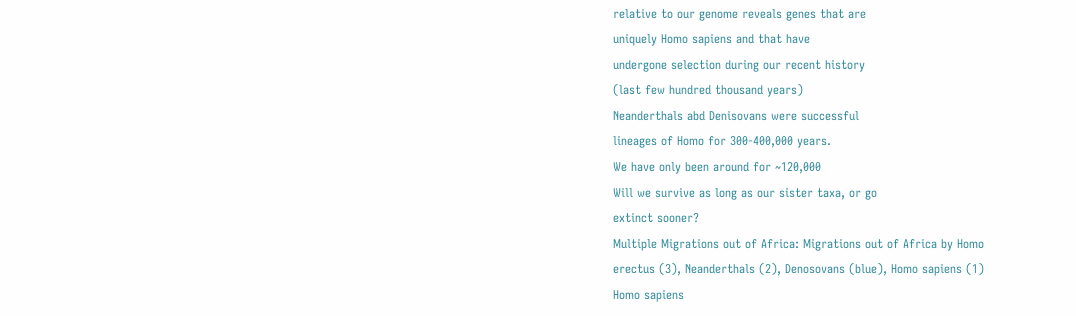relative to our genome reveals genes that are
uniquely Homo sapiens and that have
undergone selection during our recent history
(last few hundred thousand years)
Neanderthals abd Denisovans were successful
lineages of Homo for 300-400,000 years.
We have only been around for ~120,000
Will we survive as long as our sister taxa, or go
extinct sooner?
Multiple Migrations out of Africa: Migrations out of Africa by Homo
erectus (3), Neanderthals (2), Denosovans (blue), Homo sapiens (1)
Homo sapiens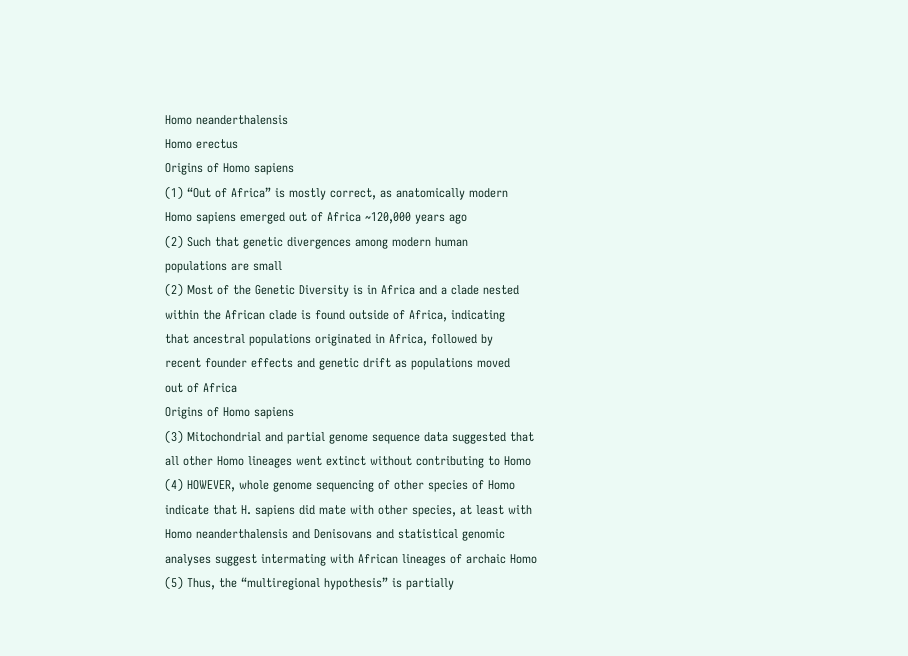Homo neanderthalensis
Homo erectus
Origins of Homo sapiens
(1) “Out of Africa” is mostly correct, as anatomically modern
Homo sapiens emerged out of Africa ~120,000 years ago
(2) Such that genetic divergences among modern human
populations are small
(2) Most of the Genetic Diversity is in Africa and a clade nested
within the African clade is found outside of Africa, indicating
that ancestral populations originated in Africa, followed by
recent founder effects and genetic drift as populations moved
out of Africa
Origins of Homo sapiens
(3) Mitochondrial and partial genome sequence data suggested that
all other Homo lineages went extinct without contributing to Homo
(4) HOWEVER, whole genome sequencing of other species of Homo
indicate that H. sapiens did mate with other species, at least with
Homo neanderthalensis and Denisovans and statistical genomic
analyses suggest intermating with African lineages of archaic Homo
(5) Thus, the “multiregional hypothesis” is partially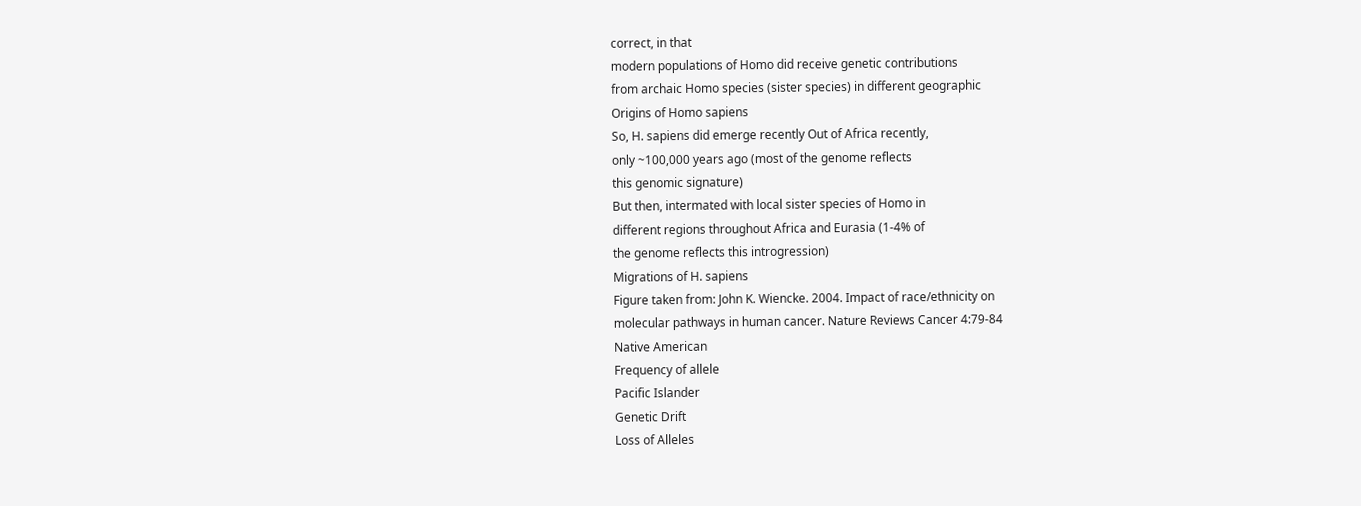correct, in that
modern populations of Homo did receive genetic contributions
from archaic Homo species (sister species) in different geographic
Origins of Homo sapiens
So, H. sapiens did emerge recently Out of Africa recently,
only ~100,000 years ago (most of the genome reflects
this genomic signature)
But then, intermated with local sister species of Homo in
different regions throughout Africa and Eurasia (1-4% of
the genome reflects this introgression)
Migrations of H. sapiens
Figure taken from: John K. Wiencke. 2004. Impact of race/ethnicity on
molecular pathways in human cancer. Nature Reviews Cancer 4:79-84
Native American
Frequency of allele
Pacific Islander
Genetic Drift
Loss of Alleles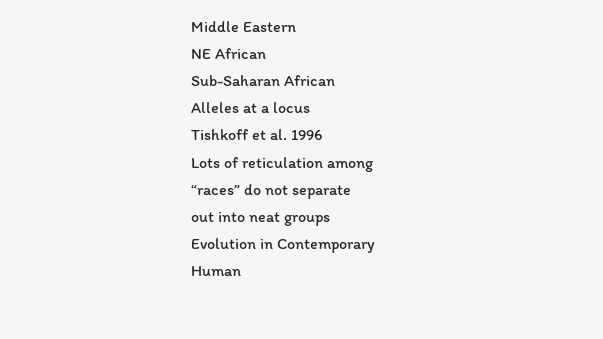Middle Eastern
NE African
Sub-Saharan African
Alleles at a locus
Tishkoff et al. 1996
Lots of reticulation among
“races” do not separate
out into neat groups
Evolution in Contemporary
Human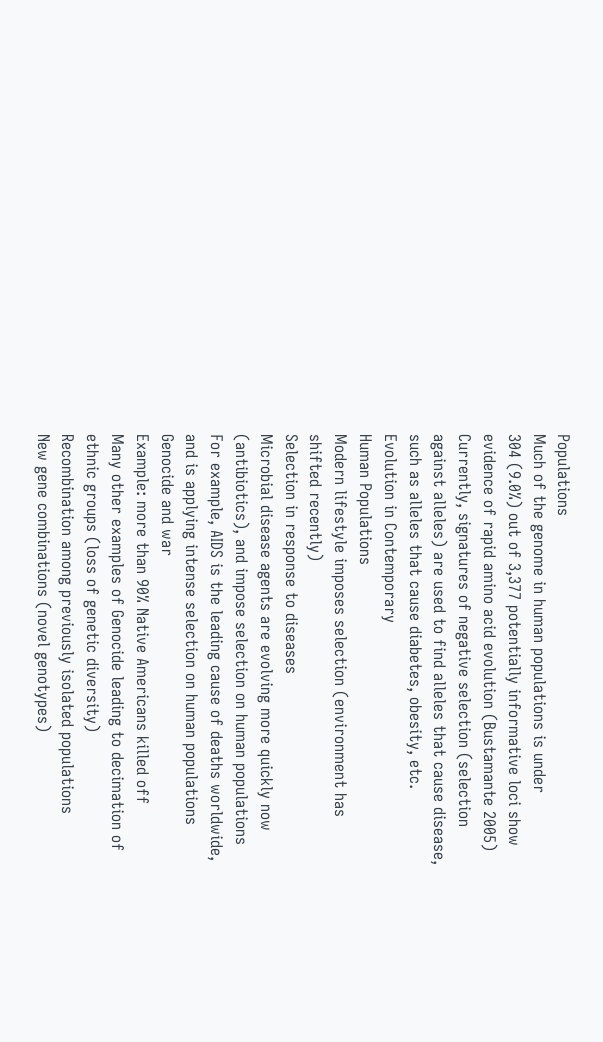Populations
Much of the genome in human populations is under
304 (9.0%) out of 3,377 potentially informative loci show
evidence of rapid amino acid evolution (Bustamante 2005)
Currently, signatures of negative selection (selection
against alleles) are used to find alleles that cause disease,
such as alleles that cause diabetes, obesity, etc.
Evolution in Contemporary
Human Populations
Modern lifestyle imposes selection (environment has
shifted recently)
Selection in response to diseases
Microbial disease agents are evolving more quickly now
(antibiotics), and impose selection on human populations
For example, AIDS is the leading cause of deaths worldwide,
and is applying intense selection on human populations
Genocide and war
Example: more than 90% Native Americans killed off
Many other examples of Genocide leading to decimation of
ethnic groups (loss of genetic diversity)
Recombination among previously isolated populations
New gene combinations (novel genotypes)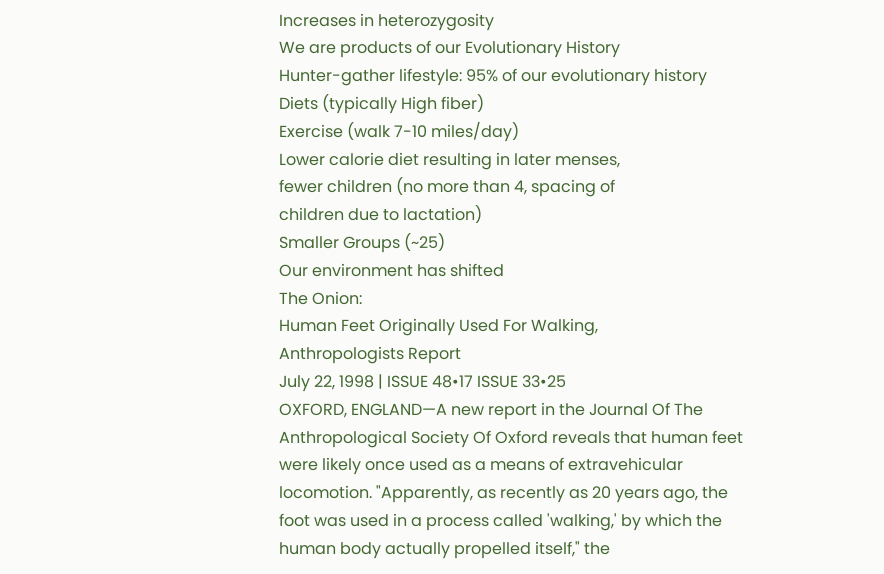Increases in heterozygosity
We are products of our Evolutionary History
Hunter-gather lifestyle: 95% of our evolutionary history
Diets (typically High fiber)
Exercise (walk 7-10 miles/day)
Lower calorie diet resulting in later menses,
fewer children (no more than 4, spacing of
children due to lactation)
Smaller Groups (~25)
Our environment has shifted
The Onion:
Human Feet Originally Used For Walking,
Anthropologists Report
July 22, 1998 | ISSUE 48•17 ISSUE 33•25
OXFORD, ENGLAND—A new report in the Journal Of The
Anthropological Society Of Oxford reveals that human feet
were likely once used as a means of extravehicular
locomotion. "Apparently, as recently as 20 years ago, the
foot was used in a process called 'walking,' by which the
human body actually propelled itself," the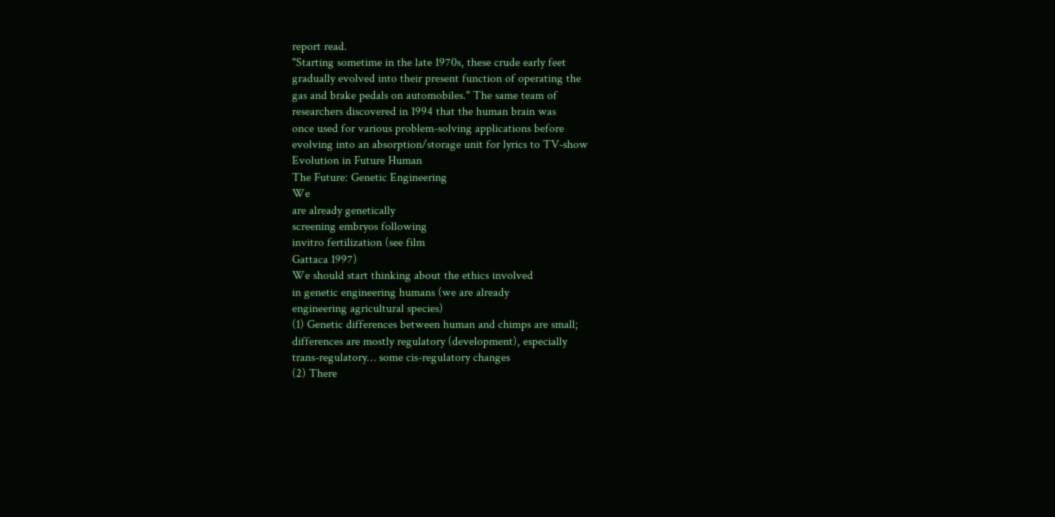report read.
"Starting sometime in the late 1970s, these crude early feet
gradually evolved into their present function of operating the
gas and brake pedals on automobiles." The same team of
researchers discovered in 1994 that the human brain was
once used for various problem-solving applications before
evolving into an absorption/storage unit for lyrics to TV-show
Evolution in Future Human
The Future: Genetic Engineering
We
are already genetically
screening embryos following
invitro fertilization (see film
Gattaca 1997)
We should start thinking about the ethics involved
in genetic engineering humans (we are already
engineering agricultural species)
(1) Genetic differences between human and chimps are small;
differences are mostly regulatory (development), especially
trans-regulatory… some cis-regulatory changes
(2) There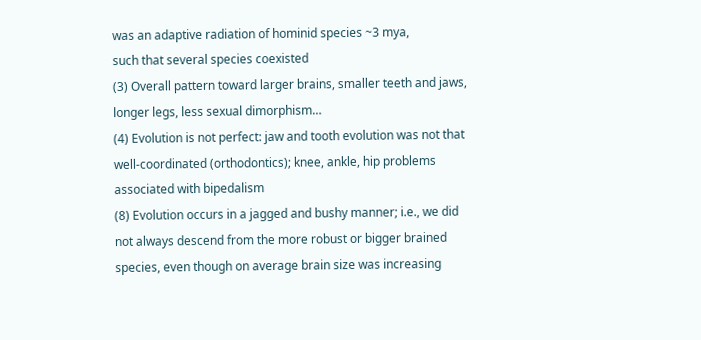was an adaptive radiation of hominid species ~3 mya,
such that several species coexisted
(3) Overall pattern toward larger brains, smaller teeth and jaws,
longer legs, less sexual dimorphism…
(4) Evolution is not perfect: jaw and tooth evolution was not that
well-coordinated (orthodontics); knee, ankle, hip problems
associated with bipedalism
(8) Evolution occurs in a jagged and bushy manner; i.e., we did
not always descend from the more robust or bigger brained
species, even though on average brain size was increasing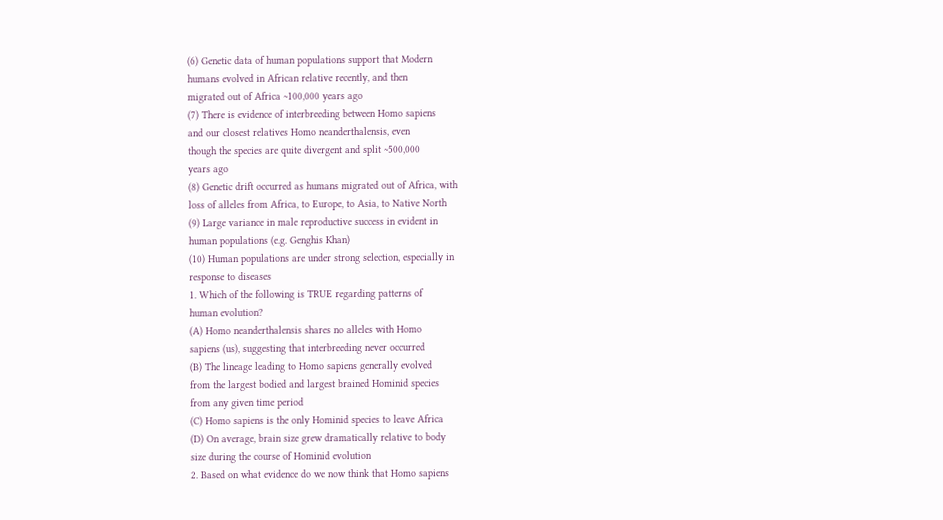(6) Genetic data of human populations support that Modern
humans evolved in African relative recently, and then
migrated out of Africa ~100,000 years ago
(7) There is evidence of interbreeding between Homo sapiens
and our closest relatives Homo neanderthalensis, even
though the species are quite divergent and split ~500,000
years ago
(8) Genetic drift occurred as humans migrated out of Africa, with
loss of alleles from Africa, to Europe, to Asia, to Native North
(9) Large variance in male reproductive success in evident in
human populations (e.g. Genghis Khan)
(10) Human populations are under strong selection, especially in
response to diseases
1. Which of the following is TRUE regarding patterns of
human evolution?
(A) Homo neanderthalensis shares no alleles with Homo
sapiens (us), suggesting that interbreeding never occurred
(B) The lineage leading to Homo sapiens generally evolved
from the largest bodied and largest brained Hominid species
from any given time period
(C) Homo sapiens is the only Hominid species to leave Africa
(D) On average, brain size grew dramatically relative to body
size during the course of Hominid evolution
2. Based on what evidence do we now think that Homo sapiens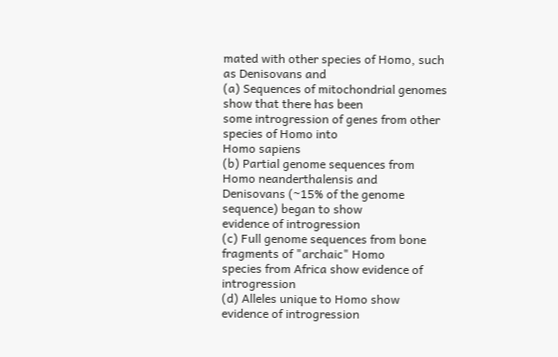mated with other species of Homo, such as Denisovans and
(a) Sequences of mitochondrial genomes show that there has been
some introgression of genes from other species of Homo into
Homo sapiens
(b) Partial genome sequences from Homo neanderthalensis and
Denisovans (~15% of the genome sequence) began to show
evidence of introgression
(c) Full genome sequences from bone fragments of "archaic" Homo
species from Africa show evidence of introgression
(d) Alleles unique to Homo show evidence of introgression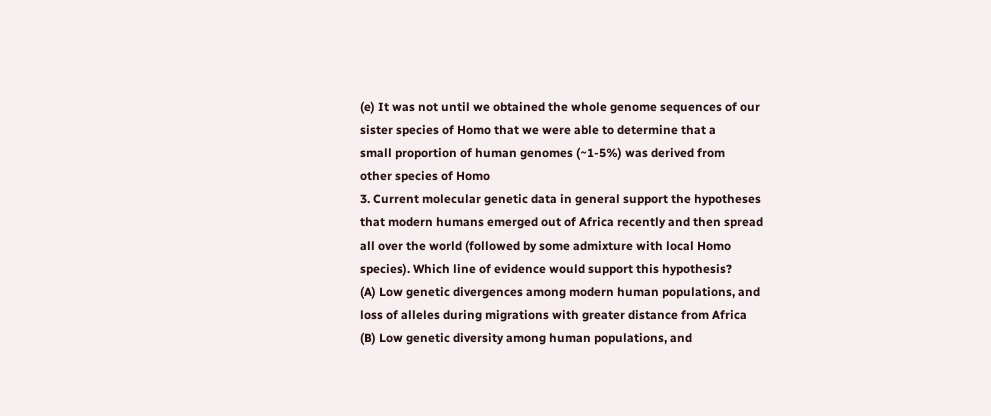(e) It was not until we obtained the whole genome sequences of our
sister species of Homo that we were able to determine that a
small proportion of human genomes (~1-5%) was derived from
other species of Homo
3. Current molecular genetic data in general support the hypotheses
that modern humans emerged out of Africa recently and then spread
all over the world (followed by some admixture with local Homo
species). Which line of evidence would support this hypothesis?
(A) Low genetic divergences among modern human populations, and
loss of alleles during migrations with greater distance from Africa
(B) Low genetic diversity among human populations, and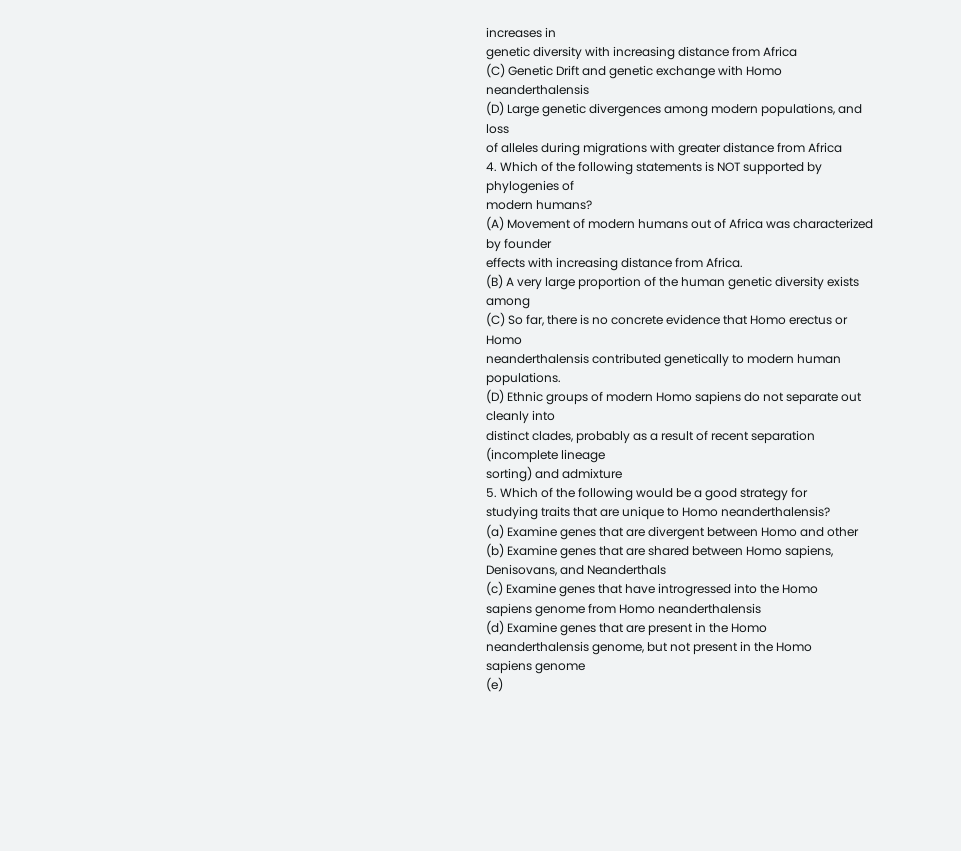increases in
genetic diversity with increasing distance from Africa
(C) Genetic Drift and genetic exchange with Homo neanderthalensis
(D) Large genetic divergences among modern populations, and loss
of alleles during migrations with greater distance from Africa
4. Which of the following statements is NOT supported by phylogenies of
modern humans?
(A) Movement of modern humans out of Africa was characterized by founder
effects with increasing distance from Africa.
(B) A very large proportion of the human genetic diversity exists among
(C) So far, there is no concrete evidence that Homo erectus or Homo
neanderthalensis contributed genetically to modern human populations.
(D) Ethnic groups of modern Homo sapiens do not separate out cleanly into
distinct clades, probably as a result of recent separation (incomplete lineage
sorting) and admixture
5. Which of the following would be a good strategy for
studying traits that are unique to Homo neanderthalensis?
(a) Examine genes that are divergent between Homo and other
(b) Examine genes that are shared between Homo sapiens,
Denisovans, and Neanderthals
(c) Examine genes that have introgressed into the Homo
sapiens genome from Homo neanderthalensis
(d) Examine genes that are present in the Homo
neanderthalensis genome, but not present in the Homo
sapiens genome
(e)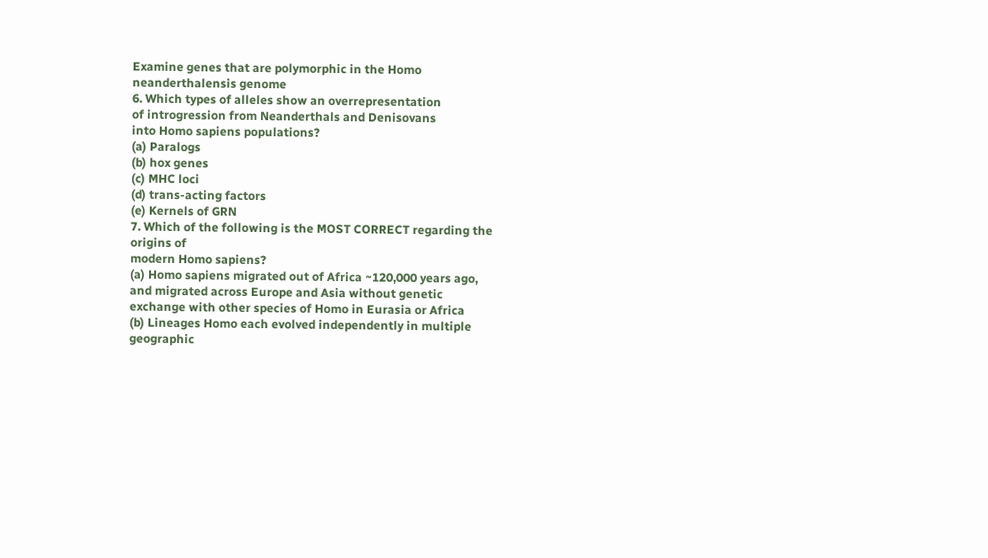Examine genes that are polymorphic in the Homo
neanderthalensis genome
6. Which types of alleles show an overrepresentation
of introgression from Neanderthals and Denisovans
into Homo sapiens populations?
(a) Paralogs
(b) hox genes
(c) MHC loci
(d) trans-acting factors
(e) Kernels of GRN
7. Which of the following is the MOST CORRECT regarding the origins of
modern Homo sapiens?
(a) Homo sapiens migrated out of Africa ~120,000 years ago,
and migrated across Europe and Asia without genetic
exchange with other species of Homo in Eurasia or Africa
(b) Lineages Homo each evolved independently in multiple
geographic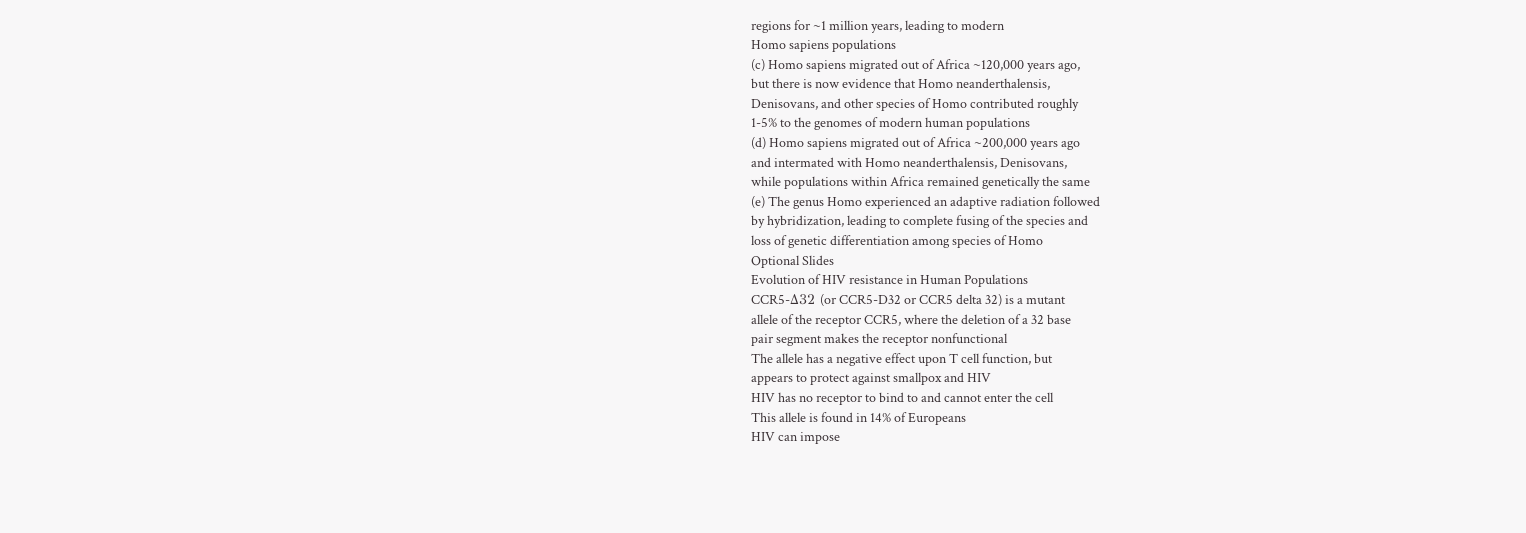regions for ~1 million years, leading to modern
Homo sapiens populations
(c) Homo sapiens migrated out of Africa ~120,000 years ago,
but there is now evidence that Homo neanderthalensis,
Denisovans, and other species of Homo contributed roughly
1-5% to the genomes of modern human populations
(d) Homo sapiens migrated out of Africa ~200,000 years ago
and intermated with Homo neanderthalensis, Denisovans,
while populations within Africa remained genetically the same
(e) The genus Homo experienced an adaptive radiation followed
by hybridization, leading to complete fusing of the species and
loss of genetic differentiation among species of Homo
Optional Slides
Evolution of HIV resistance in Human Populations
CCR5-Δ32 (or CCR5-D32 or CCR5 delta 32) is a mutant
allele of the receptor CCR5, where the deletion of a 32 base
pair segment makes the receptor nonfunctional
The allele has a negative effect upon T cell function, but
appears to protect against smallpox and HIV
HIV has no receptor to bind to and cannot enter the cell
This allele is found in 14% of Europeans
HIV can impose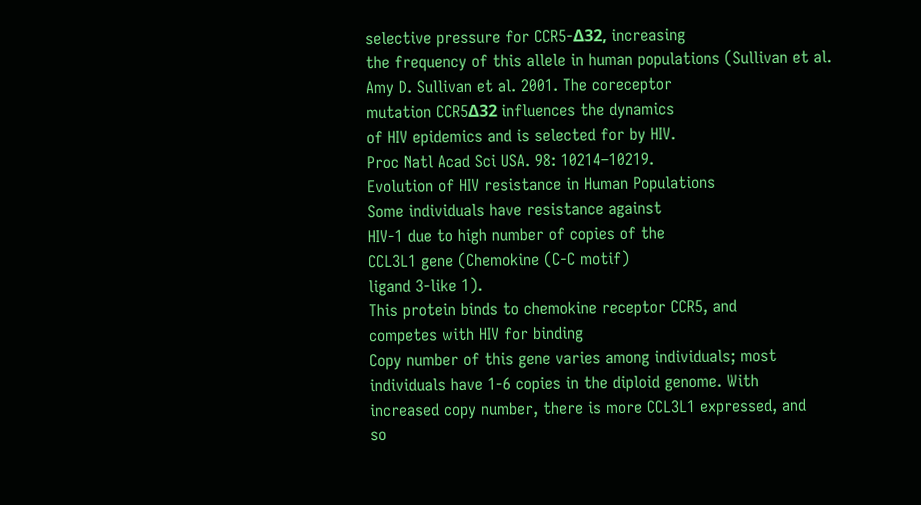selective pressure for CCR5-Δ32, increasing
the frequency of this allele in human populations (Sullivan et al.
Amy D. Sullivan et al. 2001. The coreceptor
mutation CCR5Δ32 influences the dynamics
of HIV epidemics and is selected for by HIV.
Proc Natl Acad Sci USA. 98: 10214–10219.
Evolution of HIV resistance in Human Populations
Some individuals have resistance against
HIV-1 due to high number of copies of the
CCL3L1 gene (Chemokine (C-C motif)
ligand 3-like 1).
This protein binds to chemokine receptor CCR5, and
competes with HIV for binding
Copy number of this gene varies among individuals; most
individuals have 1-6 copies in the diploid genome. With
increased copy number, there is more CCL3L1 expressed, and
so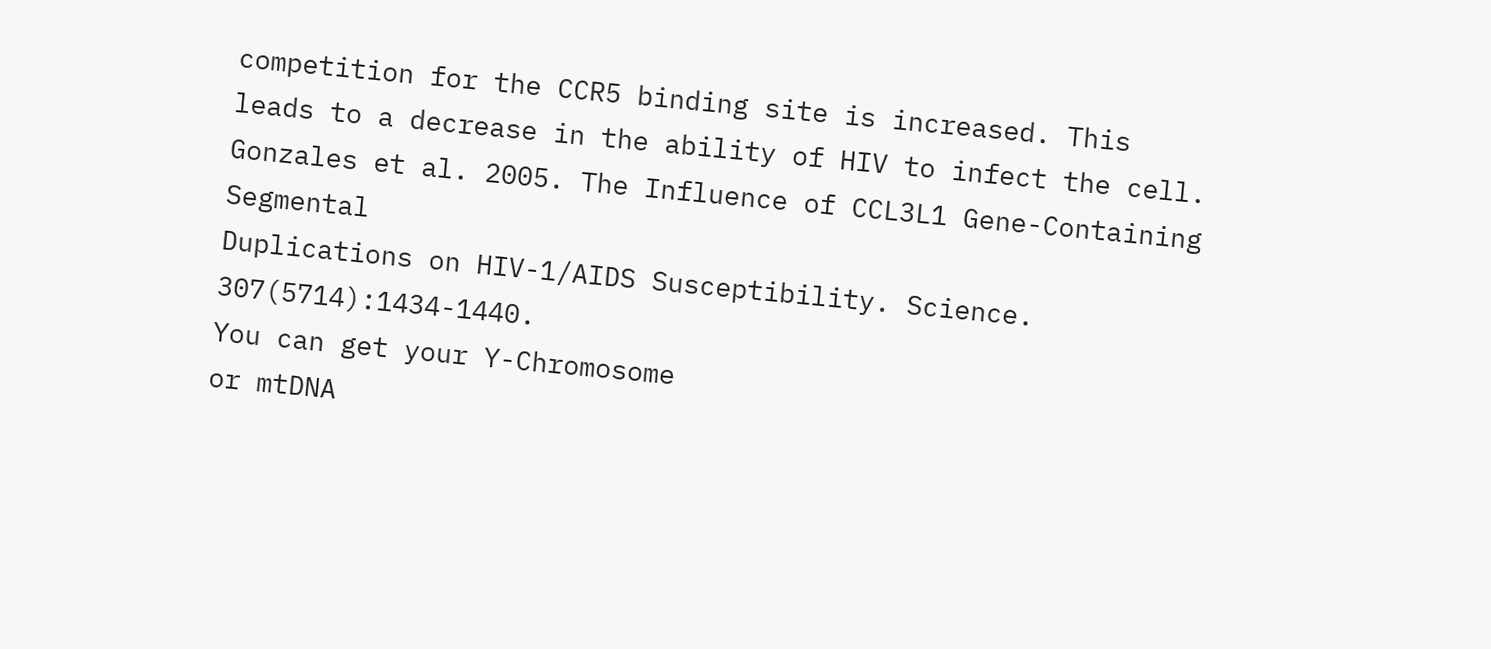competition for the CCR5 binding site is increased. This
leads to a decrease in the ability of HIV to infect the cell.
Gonzales et al. 2005. The Influence of CCL3L1 Gene-Containing Segmental
Duplications on HIV-1/AIDS Susceptibility. Science. 307(5714):1434-1440.
You can get your Y-Chromosome
or mtDNA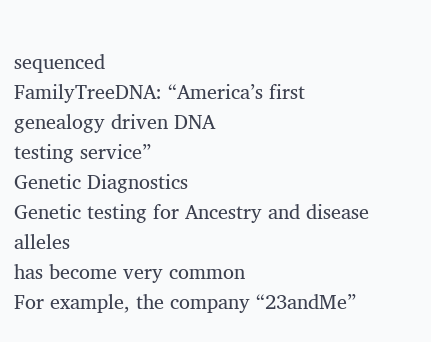sequenced
FamilyTreeDNA: “America’s first genealogy driven DNA
testing service”
Genetic Diagnostics
Genetic testing for Ancestry and disease alleles
has become very common
For example, the company “23andMe”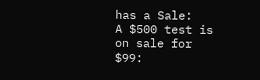has a Sale:
A $500 test is on sale for $99: